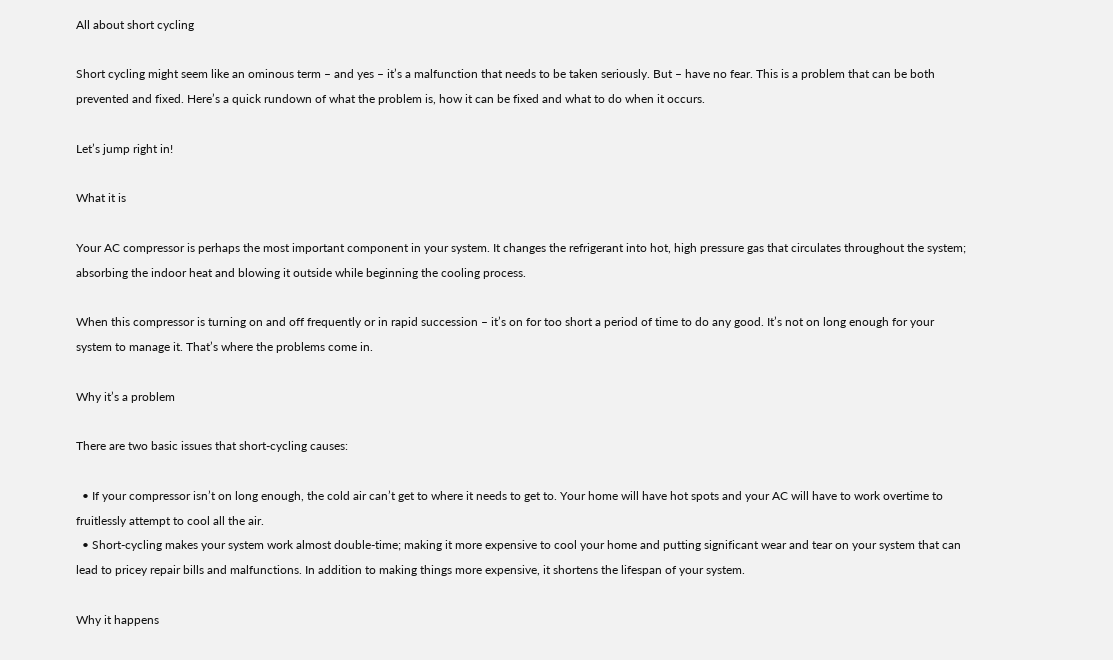All about short cycling

Short cycling might seem like an ominous term – and yes – it’s a malfunction that needs to be taken seriously. But – have no fear. This is a problem that can be both prevented and fixed. Here’s a quick rundown of what the problem is, how it can be fixed and what to do when it occurs.

Let’s jump right in!

What it is

Your AC compressor is perhaps the most important component in your system. It changes the refrigerant into hot, high pressure gas that circulates throughout the system; absorbing the indoor heat and blowing it outside while beginning the cooling process.

When this compressor is turning on and off frequently or in rapid succession – it’s on for too short a period of time to do any good. It’s not on long enough for your system to manage it. That’s where the problems come in.

Why it’s a problem

There are two basic issues that short-cycling causes:

  • If your compressor isn’t on long enough, the cold air can’t get to where it needs to get to. Your home will have hot spots and your AC will have to work overtime to fruitlessly attempt to cool all the air.
  • Short-cycling makes your system work almost double-time; making it more expensive to cool your home and putting significant wear and tear on your system that can lead to pricey repair bills and malfunctions. In addition to making things more expensive, it shortens the lifespan of your system.

Why it happens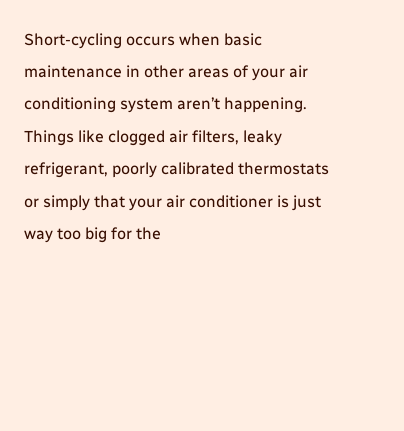Short-cycling occurs when basic maintenance in other areas of your air conditioning system aren’t happening. Things like clogged air filters, leaky refrigerant, poorly calibrated thermostats or simply that your air conditioner is just way too big for the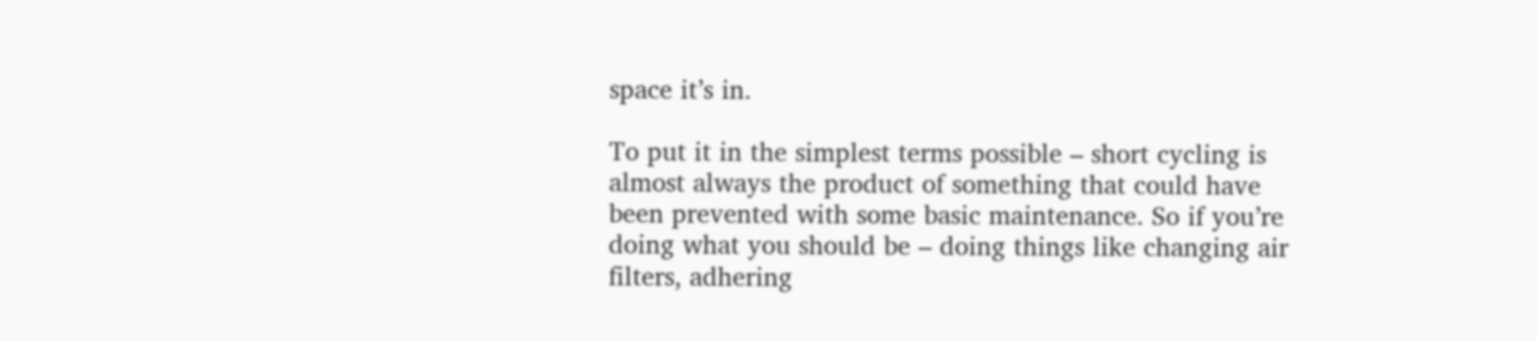space it’s in.

To put it in the simplest terms possible – short cycling is almost always the product of something that could have been prevented with some basic maintenance. So if you’re doing what you should be – doing things like changing air filters, adhering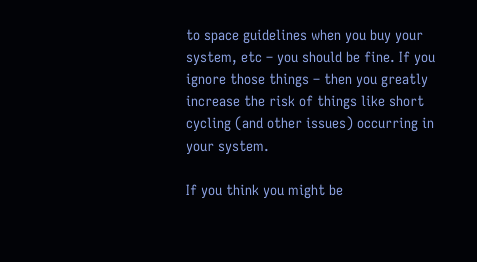to space guidelines when you buy your system, etc – you should be fine. If you ignore those things – then you greatly increase the risk of things like short cycling (and other issues) occurring in your system.

If you think you might be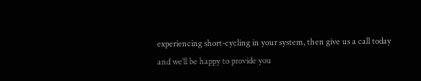experiencing short-cycling in your system, then give us a call today and we’ll be happy to provide you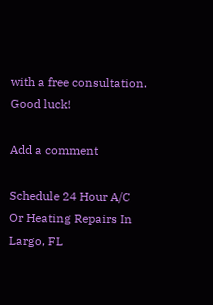with a free consultation. Good luck!

Add a comment

Schedule 24 Hour A/C Or Heating Repairs In Largo, FL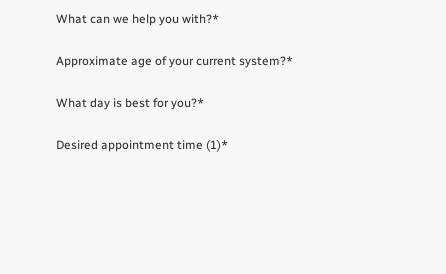What can we help you with?*

Approximate age of your current system?*

What day is best for you?*

Desired appointment time (1)*